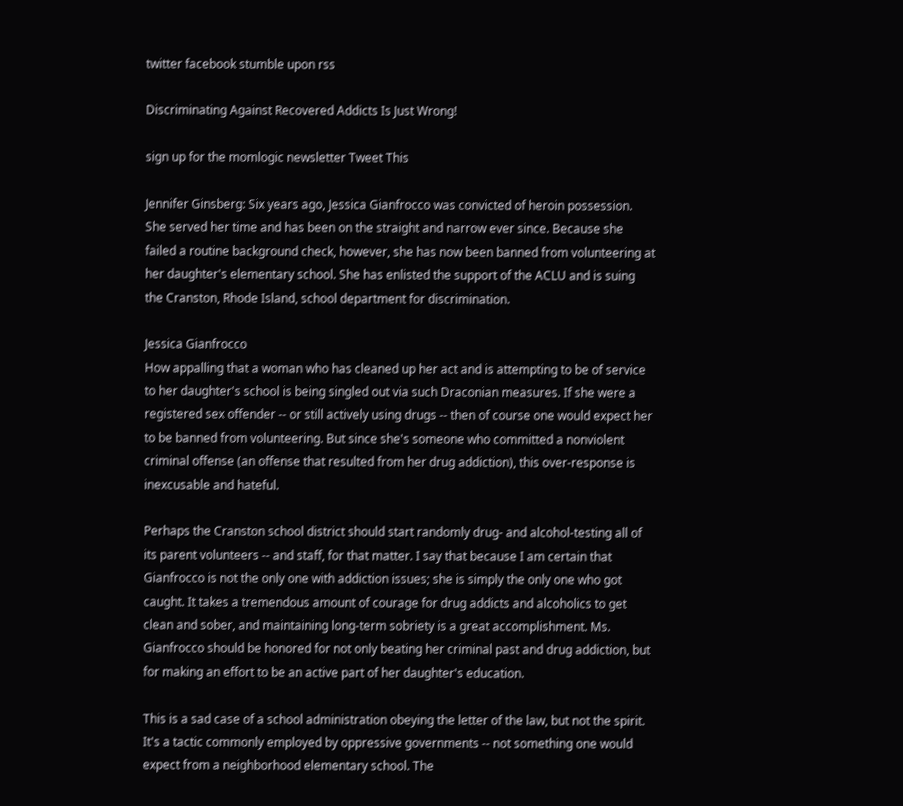twitter facebook stumble upon rss

Discriminating Against Recovered Addicts Is Just Wrong!

sign up for the momlogic newsletter Tweet This

Jennifer Ginsberg: Six years ago, Jessica Gianfrocco was convicted of heroin possession. She served her time and has been on the straight and narrow ever since. Because she failed a routine background check, however, she has now been banned from volunteering at her daughter's elementary school. She has enlisted the support of the ACLU and is suing the Cranston, Rhode Island, school department for discrimination.

Jessica Gianfrocco
How appalling that a woman who has cleaned up her act and is attempting to be of service to her daughter's school is being singled out via such Draconian measures. If she were a registered sex offender -- or still actively using drugs -- then of course one would expect her to be banned from volunteering. But since she's someone who committed a nonviolent criminal offense (an offense that resulted from her drug addiction), this over-response is inexcusable and hateful.

Perhaps the Cranston school district should start randomly drug- and alcohol-testing all of its parent volunteers -- and staff, for that matter. I say that because I am certain that Gianfrocco is not the only one with addiction issues; she is simply the only one who got caught. It takes a tremendous amount of courage for drug addicts and alcoholics to get clean and sober, and maintaining long-term sobriety is a great accomplishment. Ms. Gianfrocco should be honored for not only beating her criminal past and drug addiction, but for making an effort to be an active part of her daughter's education.

This is a sad case of a school administration obeying the letter of the law, but not the spirit. It's a tactic commonly employed by oppressive governments -- not something one would expect from a neighborhood elementary school. The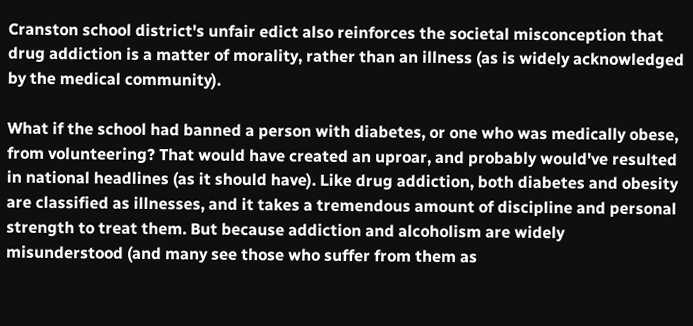Cranston school district's unfair edict also reinforces the societal misconception that drug addiction is a matter of morality, rather than an illness (as is widely acknowledged by the medical community).

What if the school had banned a person with diabetes, or one who was medically obese, from volunteering? That would have created an uproar, and probably would've resulted in national headlines (as it should have). Like drug addiction, both diabetes and obesity are classified as illnesses, and it takes a tremendous amount of discipline and personal strength to treat them. But because addiction and alcoholism are widely misunderstood (and many see those who suffer from them as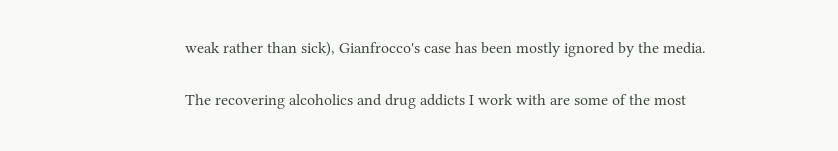weak rather than sick), Gianfrocco's case has been mostly ignored by the media.

The recovering alcoholics and drug addicts I work with are some of the most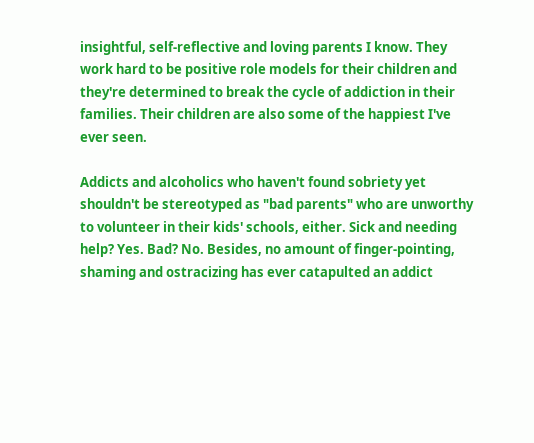insightful, self-reflective and loving parents I know. They work hard to be positive role models for their children and they're determined to break the cycle of addiction in their families. Their children are also some of the happiest I've ever seen.

Addicts and alcoholics who haven't found sobriety yet shouldn't be stereotyped as "bad parents" who are unworthy to volunteer in their kids' schools, either. Sick and needing help? Yes. Bad? No. Besides, no amount of finger-pointing, shaming and ostracizing has ever catapulted an addict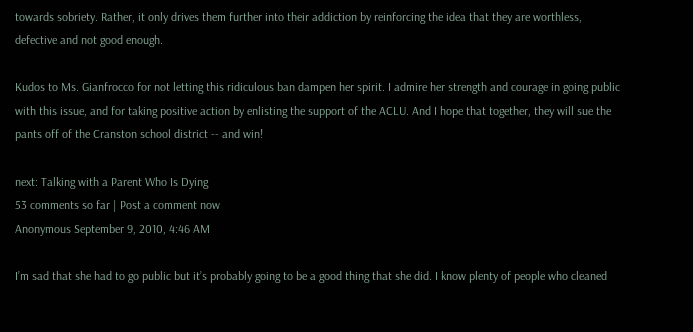towards sobriety. Rather, it only drives them further into their addiction by reinforcing the idea that they are worthless, defective and not good enough.

Kudos to Ms. Gianfrocco for not letting this ridiculous ban dampen her spirit. I admire her strength and courage in going public with this issue, and for taking positive action by enlisting the support of the ACLU. And I hope that together, they will sue the pants off of the Cranston school district -- and win!

next: Talking with a Parent Who Is Dying
53 comments so far | Post a comment now
Anonymous September 9, 2010, 4:46 AM

I’m sad that she had to go public but it’s probably going to be a good thing that she did. I know plenty of people who cleaned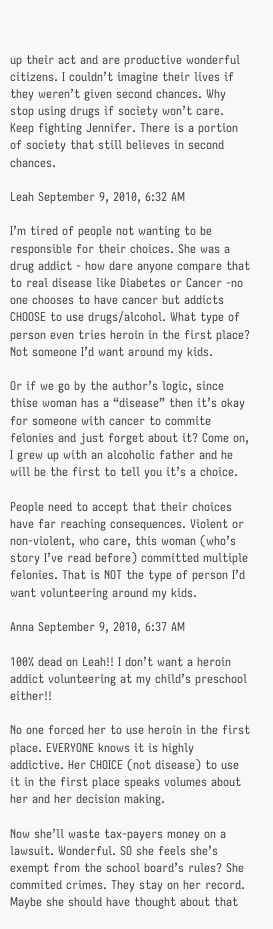up their act and are productive wonderful citizens. I couldn’t imagine their lives if they weren’t given second chances. Why stop using drugs if society won’t care. Keep fighting Jennifer. There is a portion of society that still believes in second chances.

Leah September 9, 2010, 6:32 AM

I’m tired of people not wanting to be responsible for their choices. She was a drug addict - how dare anyone compare that to real disease like Diabetes or Cancer -no one chooses to have cancer but addicts CHOOSE to use drugs/alcohol. What type of person even tries heroin in the first place? Not someone I’d want around my kids.

Or if we go by the author’s logic, since thise woman has a “disease” then it’s okay for someone with cancer to commite felonies and just forget about it? Come on, I grew up with an alcoholic father and he will be the first to tell you it’s a choice.

People need to accept that their choices have far reaching consequences. Violent or non-violent, who care, this woman (who’s story I’ve read before) committed multiple felonies. That is NOT the type of person I’d want volunteering around my kids.

Anna September 9, 2010, 6:37 AM

100% dead on Leah!! I don’t want a heroin addict volunteering at my child’s preschool either!!

No one forced her to use heroin in the first place. EVERYONE knows it is highly addictive. Her CHOICE (not disease) to use it in the first place speaks volumes about her and her decision making.

Now she’ll waste tax-payers money on a lawsuit. Wonderful. SO she feels she’s exempt from the school board’s rules? She commited crimes. They stay on her record. Maybe she should have thought about that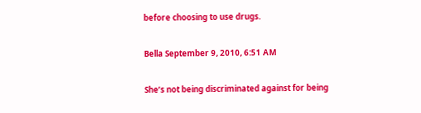before choosing to use drugs.

Bella September 9, 2010, 6:51 AM

She’s not being discriminated against for being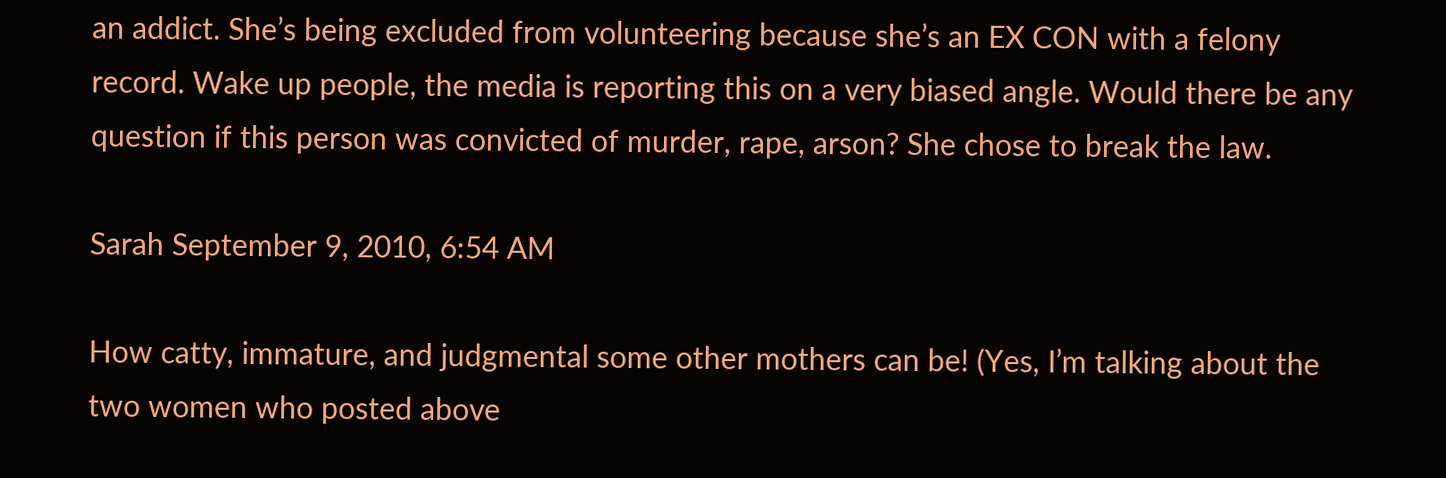an addict. She’s being excluded from volunteering because she’s an EX CON with a felony record. Wake up people, the media is reporting this on a very biased angle. Would there be any question if this person was convicted of murder, rape, arson? She chose to break the law.

Sarah September 9, 2010, 6:54 AM

How catty, immature, and judgmental some other mothers can be! (Yes, I’m talking about the two women who posted above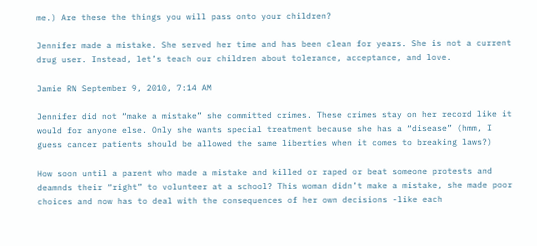me.) Are these the things you will pass onto your children?

Jennifer made a mistake. She served her time and has been clean for years. She is not a current drug user. Instead, let’s teach our children about tolerance, acceptance, and love.

Jamie RN September 9, 2010, 7:14 AM

Jennifer did not “make a mistake” she committed crimes. These crimes stay on her record like it would for anyone else. Only she wants special treatment because she has a “disease” (hmm, I guess cancer patients should be allowed the same liberties when it comes to breaking laws?)

How soon until a parent who made a mistake and killed or raped or beat someone protests and deamnds their “right” to volunteer at a school? This woman didn’t make a mistake, she made poor choices and now has to deal with the consequences of her own decisions -like each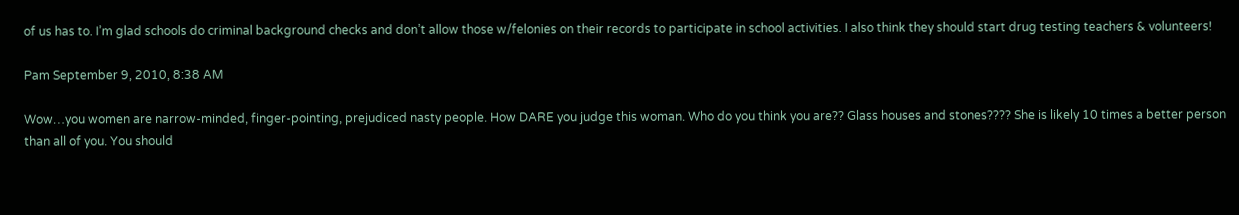of us has to. I’m glad schools do criminal background checks and don’t allow those w/felonies on their records to participate in school activities. I also think they should start drug testing teachers & volunteers!

Pam September 9, 2010, 8:38 AM

Wow…you women are narrow-minded, finger-pointing, prejudiced nasty people. How DARE you judge this woman. Who do you think you are?? Glass houses and stones???? She is likely 10 times a better person than all of you. You should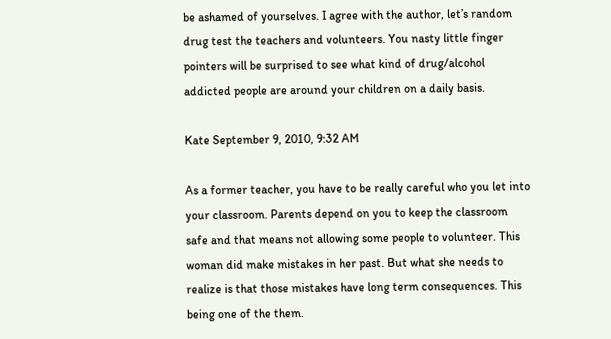be ashamed of yourselves. I agree with the author, let’s random drug test the teachers and volunteers. You nasty little finger pointers will be surprised to see what kind of drug/alcohol addicted people are around your children on a daily basis.

Kate September 9, 2010, 9:32 AM

As a former teacher, you have to be really careful who you let into your classroom. Parents depend on you to keep the classroom safe and that means not allowing some people to volunteer. This woman did make mistakes in her past. But what she needs to realize is that those mistakes have long term consequences. This being one of the them.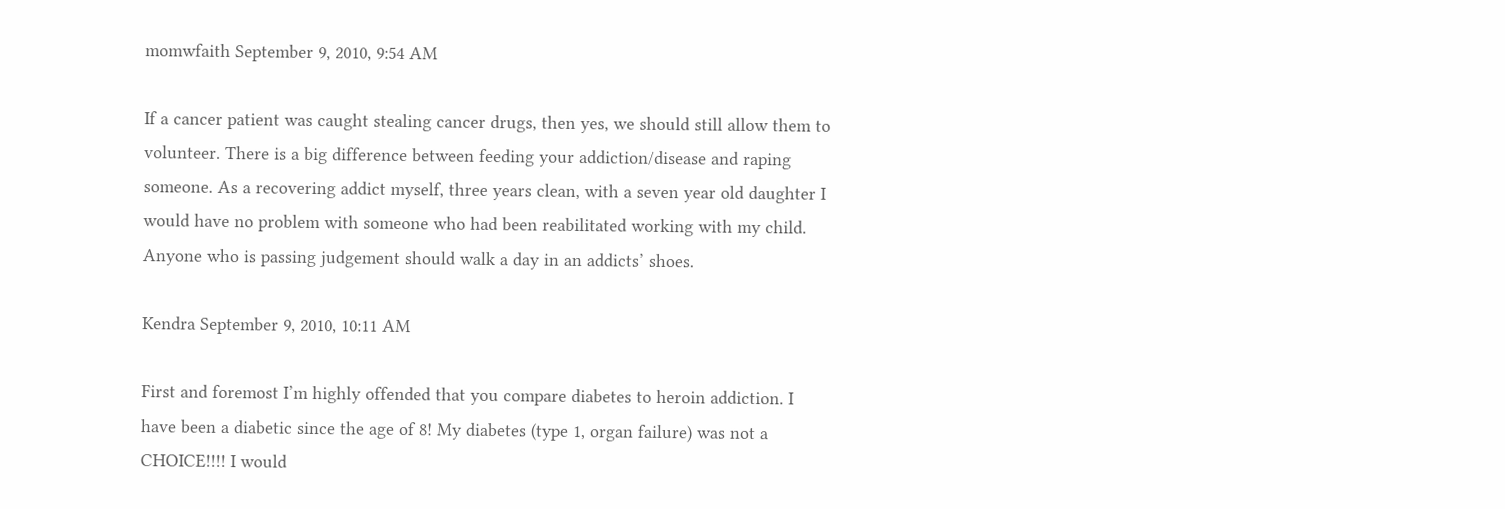momwfaith September 9, 2010, 9:54 AM

If a cancer patient was caught stealing cancer drugs, then yes, we should still allow them to volunteer. There is a big difference between feeding your addiction/disease and raping someone. As a recovering addict myself, three years clean, with a seven year old daughter I would have no problem with someone who had been reabilitated working with my child. Anyone who is passing judgement should walk a day in an addicts’ shoes.

Kendra September 9, 2010, 10:11 AM

First and foremost I’m highly offended that you compare diabetes to heroin addiction. I have been a diabetic since the age of 8! My diabetes (type 1, organ failure) was not a CHOICE!!!! I would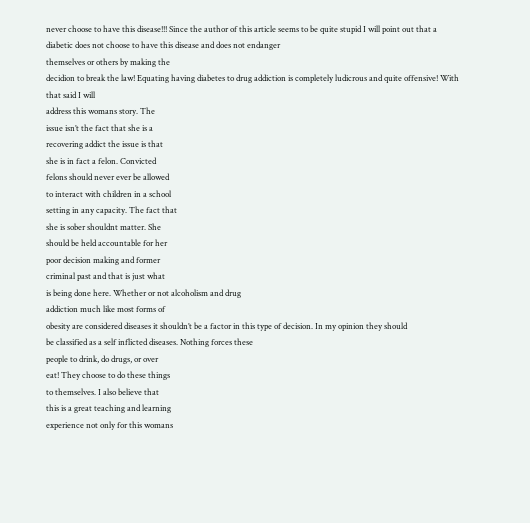never choose to have this disease!!! Since the author of this article seems to be quite stupid I will point out that a diabetic does not choose to have this disease and does not endanger
themselves or others by making the
decidion to break the law! Equating having diabetes to drug addiction is completely ludicrous and quite offensive! With that said I will
address this womans story. The
issue isn’t the fact that she is a
recovering addict the issue is that
she is in fact a felon. Convicted
felons should never ever be allowed
to interact with children in a school
setting in any capacity. The fact that
she is sober shouldnt matter. She
should be held accountable for her
poor decision making and former
criminal past and that is just what
is being done here. Whether or not alcoholism and drug
addiction much like most forms of
obesity are considered diseases it shouldn’t be a factor in this type of decision. In my opinion they should
be classified as a self inflicted diseases. Nothing forces these
people to drink, do drugs, or over
eat! They choose to do these things
to themselves. I also believe that
this is a great teaching and learning
experience not only for this womans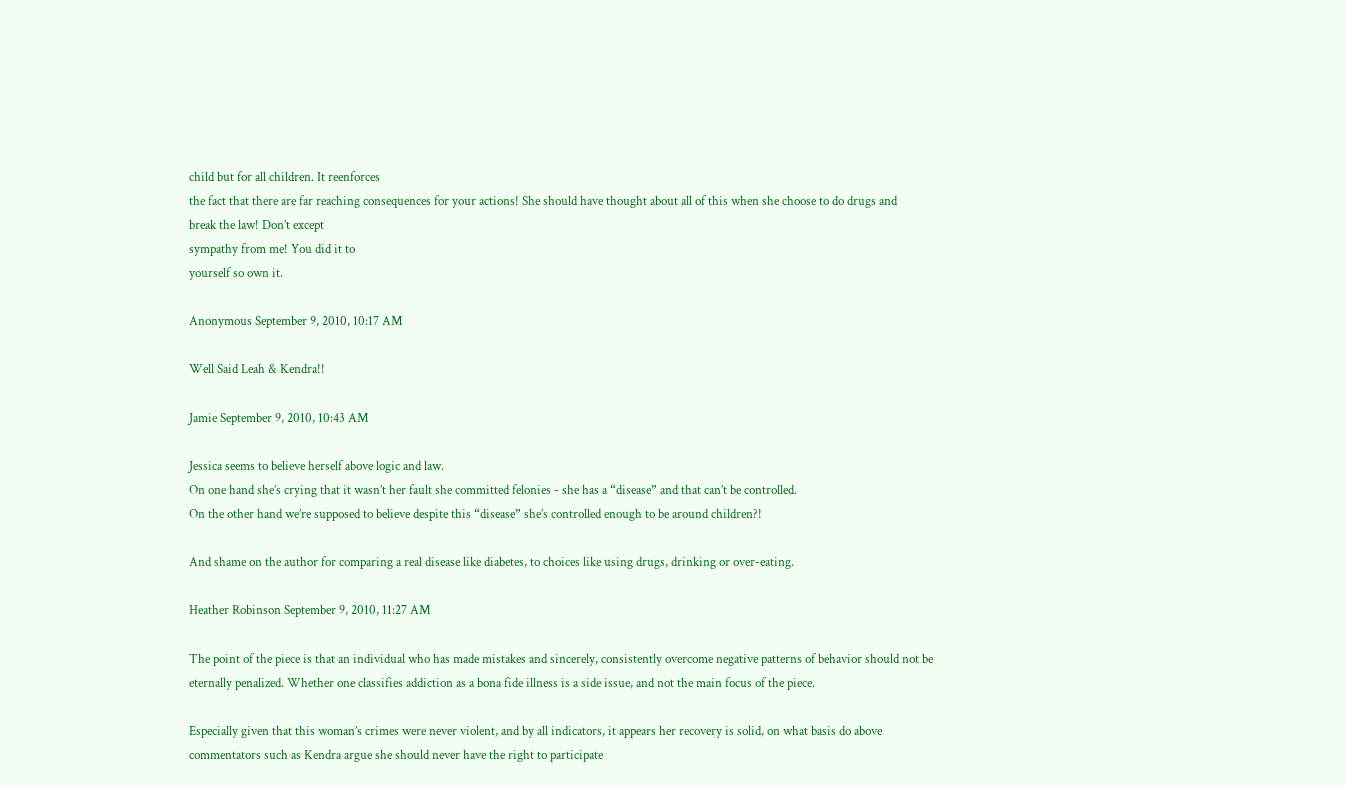child but for all children. It reenforces
the fact that there are far reaching consequences for your actions! She should have thought about all of this when she choose to do drugs and
break the law! Don’t except
sympathy from me! You did it to
yourself so own it.

Anonymous September 9, 2010, 10:17 AM

Well Said Leah & Kendra!!

Jamie September 9, 2010, 10:43 AM

Jessica seems to believe herself above logic and law.
On one hand she’s crying that it wasn’t her fault she committed felonies - she has a “disease” and that can’t be controlled.
On the other hand we’re supposed to believe despite this “disease” she’s controlled enough to be around children?!

And shame on the author for comparing a real disease like diabetes, to choices like using drugs, drinking or over-eating.

Heather Robinson September 9, 2010, 11:27 AM

The point of the piece is that an individual who has made mistakes and sincerely, consistently overcome negative patterns of behavior should not be eternally penalized. Whether one classifies addiction as a bona fide illness is a side issue, and not the main focus of the piece.

Especially given that this woman’s crimes were never violent, and by all indicators, it appears her recovery is solid, on what basis do above commentators such as Kendra argue she should never have the right to participate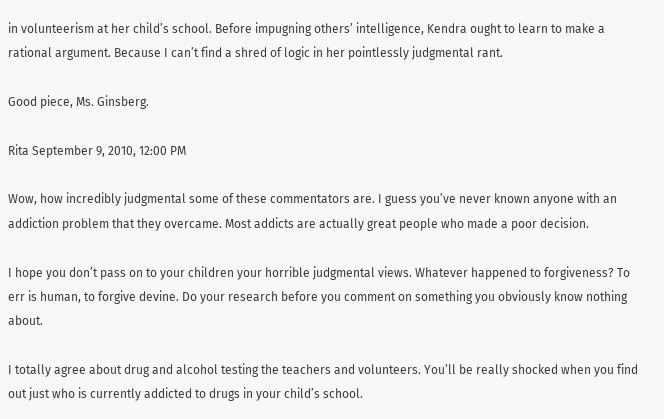in volunteerism at her child’s school. Before impugning others’ intelligence, Kendra ought to learn to make a rational argument. Because I can’t find a shred of logic in her pointlessly judgmental rant.

Good piece, Ms. Ginsberg.

Rita September 9, 2010, 12:00 PM

Wow, how incredibly judgmental some of these commentators are. I guess you’ve never known anyone with an addiction problem that they overcame. Most addicts are actually great people who made a poor decision.

I hope you don’t pass on to your children your horrible judgmental views. Whatever happened to forgiveness? To err is human, to forgive devine. Do your research before you comment on something you obviously know nothing about.

I totally agree about drug and alcohol testing the teachers and volunteers. You’ll be really shocked when you find out just who is currently addicted to drugs in your child’s school.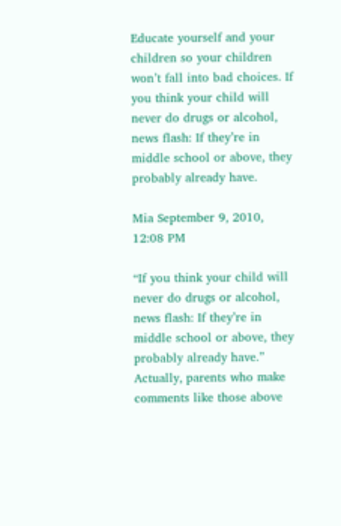Educate yourself and your children so your children won’t fall into bad choices. If you think your child will never do drugs or alcohol, news flash: If they’re in middle school or above, they probably already have.

Mia September 9, 2010, 12:08 PM

“If you think your child will never do drugs or alcohol, news flash: If they’re in middle school or above, they probably already have.”
Actually, parents who make comments like those above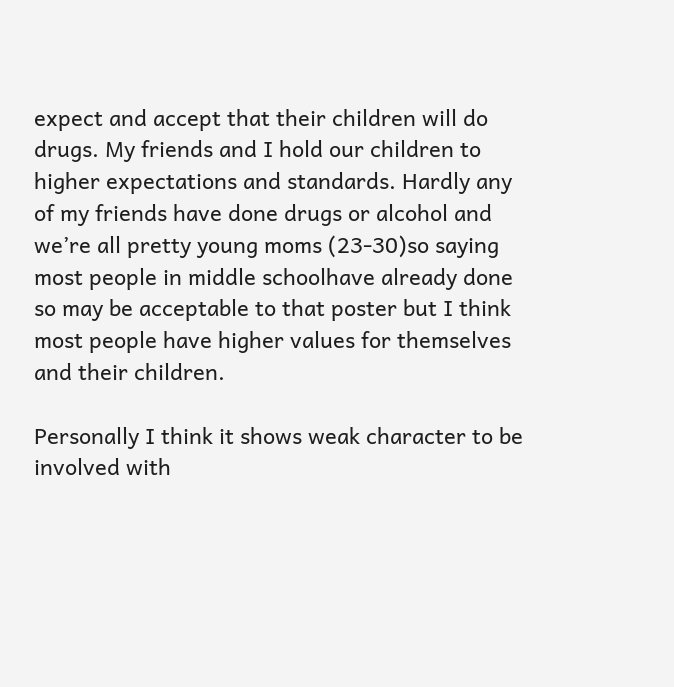expect and accept that their children will do drugs. My friends and I hold our children to higher expectations and standards. Hardly any of my friends have done drugs or alcohol and we’re all pretty young moms (23-30)so saying most people in middle schoolhave already done so may be acceptable to that poster but I think most people have higher values for themselves and their children.

Personally I think it shows weak character to be involved with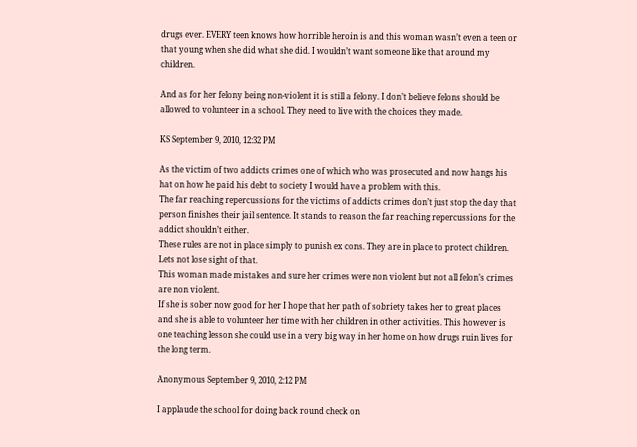drugs ever. EVERY teen knows how horrible heroin is and this woman wasn’t even a teen or that young when she did what she did. I wouldn’t want someone like that around my children.

And as for her felony being non-violent it is still a felony. I don’t believe felons should be allowed to volunteer in a school. They need to live with the choices they made.

KS September 9, 2010, 12:32 PM

As the victim of two addicts crimes one of which who was prosecuted and now hangs his hat on how he paid his debt to society I would have a problem with this.
The far reaching repercussions for the victims of addicts crimes don’t just stop the day that person finishes their jail sentence. It stands to reason the far reaching repercussions for the addict shouldn’t either.
These rules are not in place simply to punish ex cons. They are in place to protect children. Lets not lose sight of that.
This woman made mistakes and sure her crimes were non violent but not all felon’s crimes are non violent.
If she is sober now good for her I hope that her path of sobriety takes her to great places and she is able to volunteer her time with her children in other activities. This however is one teaching lesson she could use in a very big way in her home on how drugs ruin lives for the long term.

Anonymous September 9, 2010, 2:12 PM

I applaude the school for doing back round check on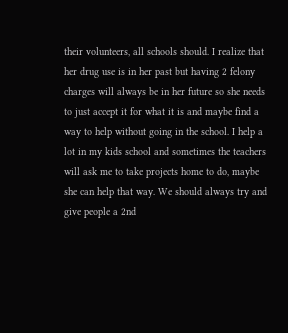their volunteers, all schools should. I realize that her drug use is in her past but having 2 felony charges will always be in her future so she needs to just accept it for what it is and maybe find a way to help without going in the school. I help a lot in my kids school and sometimes the teachers will ask me to take projects home to do, maybe she can help that way. We should always try and give people a 2nd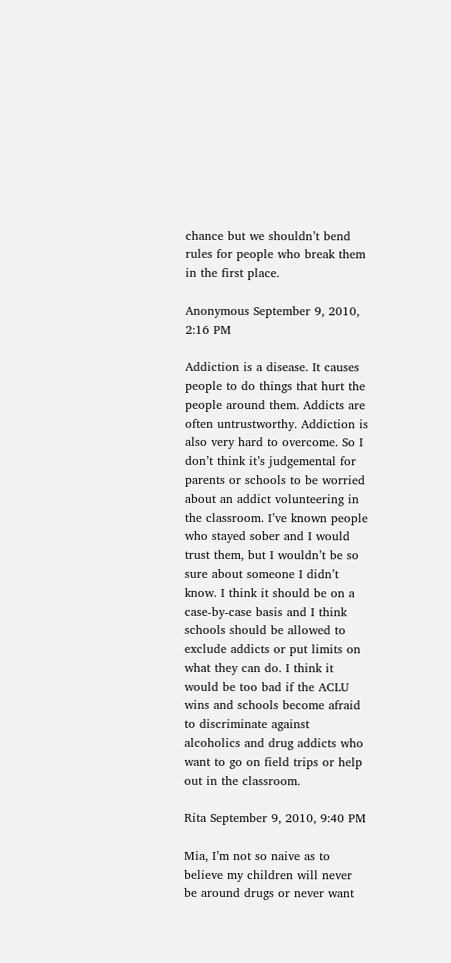chance but we shouldn’t bend rules for people who break them in the first place.

Anonymous September 9, 2010, 2:16 PM

Addiction is a disease. It causes people to do things that hurt the people around them. Addicts are often untrustworthy. Addiction is also very hard to overcome. So I don’t think it’s judgemental for parents or schools to be worried about an addict volunteering in the classroom. I’ve known people who stayed sober and I would trust them, but I wouldn’t be so sure about someone I didn’t know. I think it should be on a case-by-case basis and I think schools should be allowed to exclude addicts or put limits on what they can do. I think it would be too bad if the ACLU wins and schools become afraid to discriminate against alcoholics and drug addicts who want to go on field trips or help out in the classroom.

Rita September 9, 2010, 9:40 PM

Mia, I’m not so naive as to believe my children will never be around drugs or never want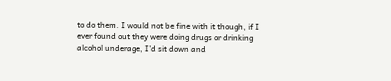to do them. I would not be fine with it though, if I ever found out they were doing drugs or drinking alcohol underage, I’d sit down and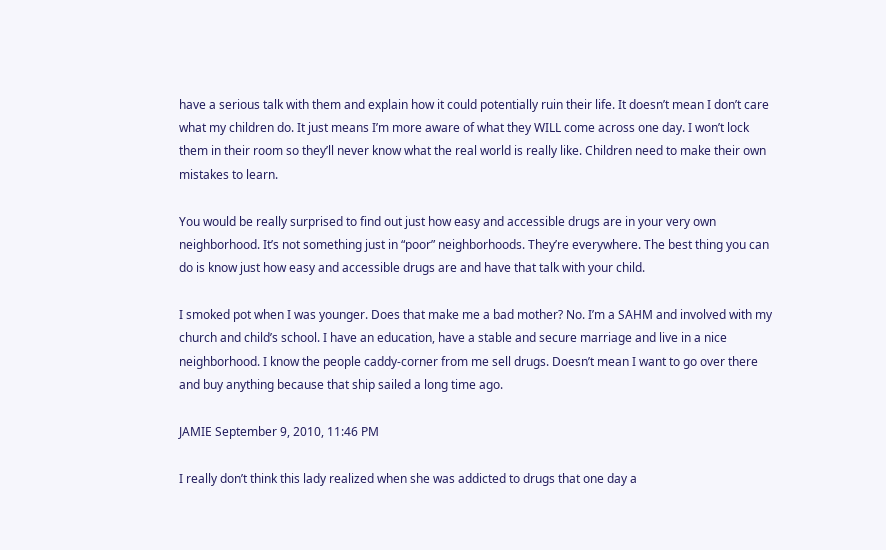have a serious talk with them and explain how it could potentially ruin their life. It doesn’t mean I don’t care what my children do. It just means I’m more aware of what they WILL come across one day. I won’t lock them in their room so they’ll never know what the real world is really like. Children need to make their own mistakes to learn.

You would be really surprised to find out just how easy and accessible drugs are in your very own neighborhood. It’s not something just in “poor” neighborhoods. They’re everywhere. The best thing you can do is know just how easy and accessible drugs are and have that talk with your child.

I smoked pot when I was younger. Does that make me a bad mother? No. I’m a SAHM and involved with my church and child’s school. I have an education, have a stable and secure marriage and live in a nice neighborhood. I know the people caddy-corner from me sell drugs. Doesn’t mean I want to go over there and buy anything because that ship sailed a long time ago.

JAMIE September 9, 2010, 11:46 PM

I really don’t think this lady realized when she was addicted to drugs that one day a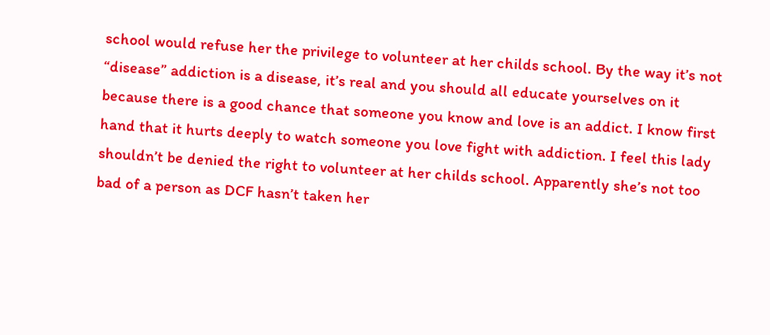school would refuse her the privilege to volunteer at her childs school. By the way it’s not “disease” addiction is a disease, it’s real and you should all educate yourselves on it because there is a good chance that someone you know and love is an addict. I know first hand that it hurts deeply to watch someone you love fight with addiction. I feel this lady shouldn’t be denied the right to volunteer at her childs school. Apparently she’s not too bad of a person as DCF hasn’t taken her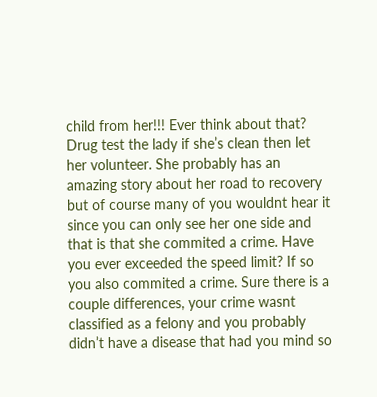child from her!!! Ever think about that? Drug test the lady if she’s clean then let her volunteer. She probably has an amazing story about her road to recovery but of course many of you wouldnt hear it since you can only see her one side and that is that she commited a crime. Have you ever exceeded the speed limit? If so you also commited a crime. Sure there is a couple differences, your crime wasnt classified as a felony and you probably didn’t have a disease that had you mind so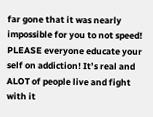far gone that it was nearly impossible for you to not speed! PLEASE everyone educate your self on addiction! It’s real and ALOT of people live and fight with it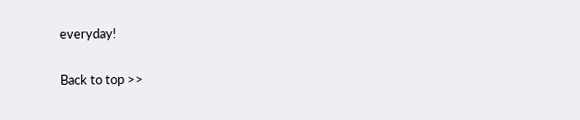everyday!

Back to top >>